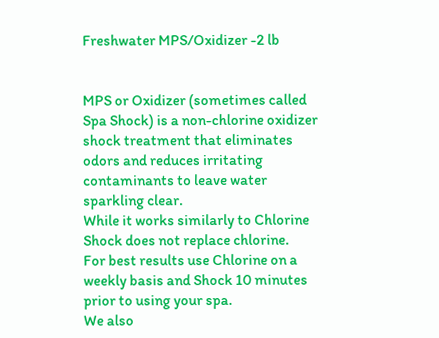Freshwater MPS/Oxidizer -2 lb


MPS or Oxidizer (sometimes called Spa Shock) is a non-chlorine oxidizer shock treatment that eliminates odors and reduces irritating contaminants to leave water sparkling clear.
While it works similarly to Chlorine Shock does not replace chlorine.
For best results use Chlorine on a weekly basis and Shock 10 minutes prior to using your spa.
We also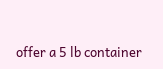offer a 5 lb container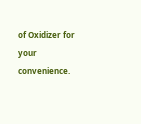of Oxidizer for your convenience.